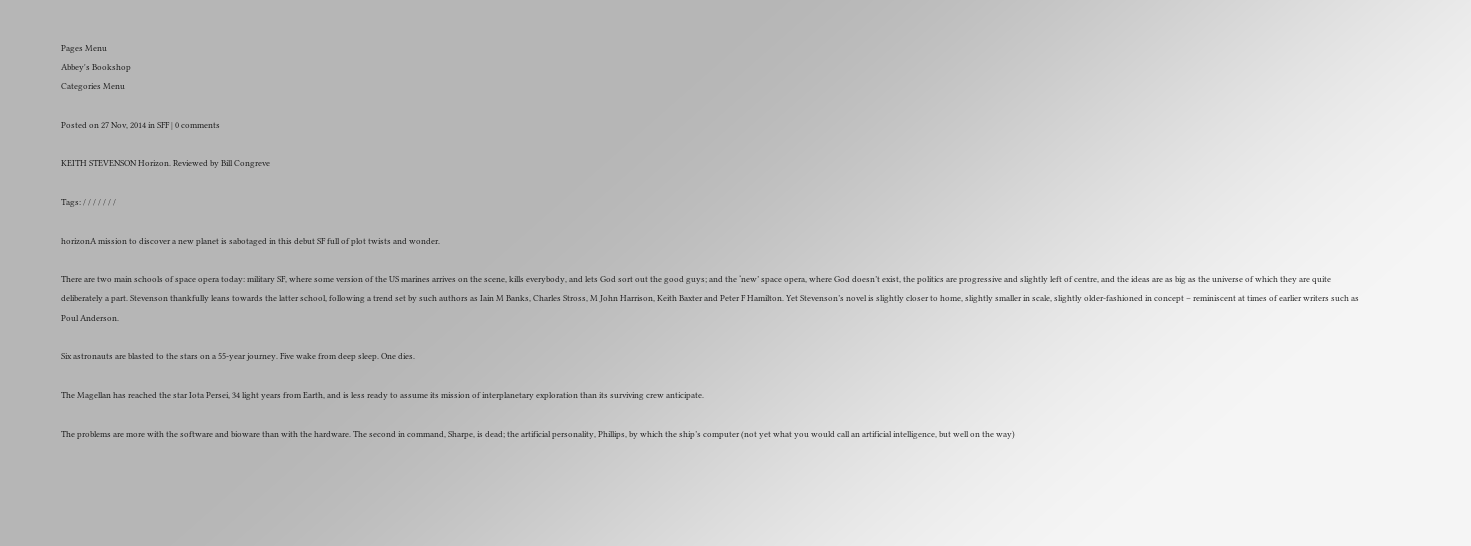Pages Menu
Abbey's Bookshop
Categories Menu

Posted on 27 Nov, 2014 in SFF | 0 comments

KEITH STEVENSON Horizon. Reviewed by Bill Congreve

Tags: / / / / / / /

horizonA mission to discover a new planet is sabotaged in this debut SF full of plot twists and wonder.

There are two main schools of space opera today: military SF, where some version of the US marines arrives on the scene, kills everybody, and lets God sort out the good guys; and the ‘new’ space opera, where God doesn’t exist, the politics are progressive and slightly left of centre, and the ideas are as big as the universe of which they are quite deliberately a part. Stevenson thankfully leans towards the latter school, following a trend set by such authors as Iain M Banks, Charles Stross, M John Harrison, Keith Baxter and Peter F Hamilton. Yet Stevenson’s novel is slightly closer to home, slightly smaller in scale, slightly older-fashioned in concept – reminiscent at times of earlier writers such as Poul Anderson.

Six astronauts are blasted to the stars on a 55-year journey. Five wake from deep sleep. One dies.

The Magellan has reached the star Iota Persei, 34 light years from Earth, and is less ready to assume its mission of interplanetary exploration than its surviving crew anticipate.

The problems are more with the software and bioware than with the hardware. The second in command, Sharpe, is dead; the artificial personality, Phillips, by which the ship’s computer (not yet what you would call an artificial intelligence, but well on the way)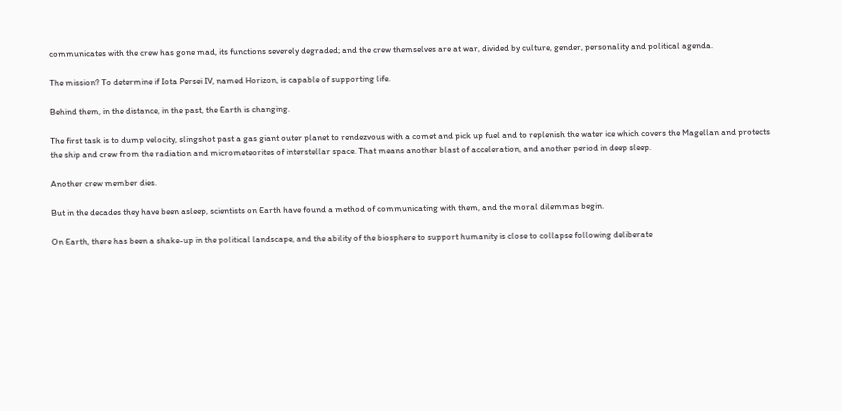communicates with the crew has gone mad, its functions severely degraded; and the crew themselves are at war, divided by culture, gender, personality and political agenda.

The mission? To determine if Iota Persei IV, named Horizon, is capable of supporting life.

Behind them, in the distance, in the past, the Earth is changing.

The first task is to dump velocity, slingshot past a gas giant outer planet to rendezvous with a comet and pick up fuel and to replenish the water ice which covers the Magellan and protects the ship and crew from the radiation and micrometeorites of interstellar space. That means another blast of acceleration, and another period in deep sleep.

Another crew member dies.

But in the decades they have been asleep, scientists on Earth have found a method of communicating with them, and the moral dilemmas begin.

On Earth, there has been a shake-up in the political landscape, and the ability of the biosphere to support humanity is close to collapse following deliberate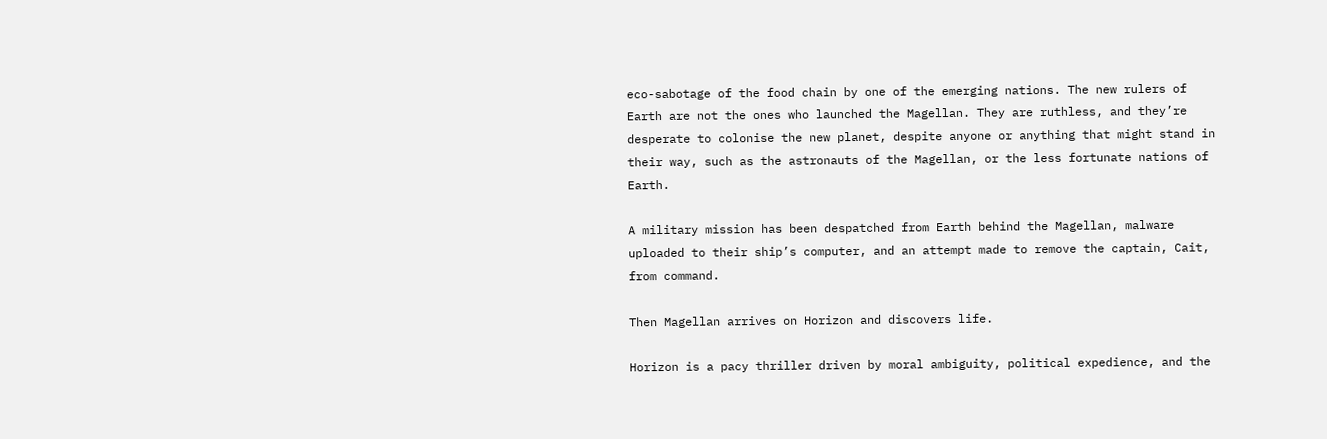eco-sabotage of the food chain by one of the emerging nations. The new rulers of Earth are not the ones who launched the Magellan. They are ruthless, and they’re desperate to colonise the new planet, despite anyone or anything that might stand in their way, such as the astronauts of the Magellan, or the less fortunate nations of Earth.

A military mission has been despatched from Earth behind the Magellan, malware uploaded to their ship’s computer, and an attempt made to remove the captain, Cait, from command.

Then Magellan arrives on Horizon and discovers life.

Horizon is a pacy thriller driven by moral ambiguity, political expedience, and the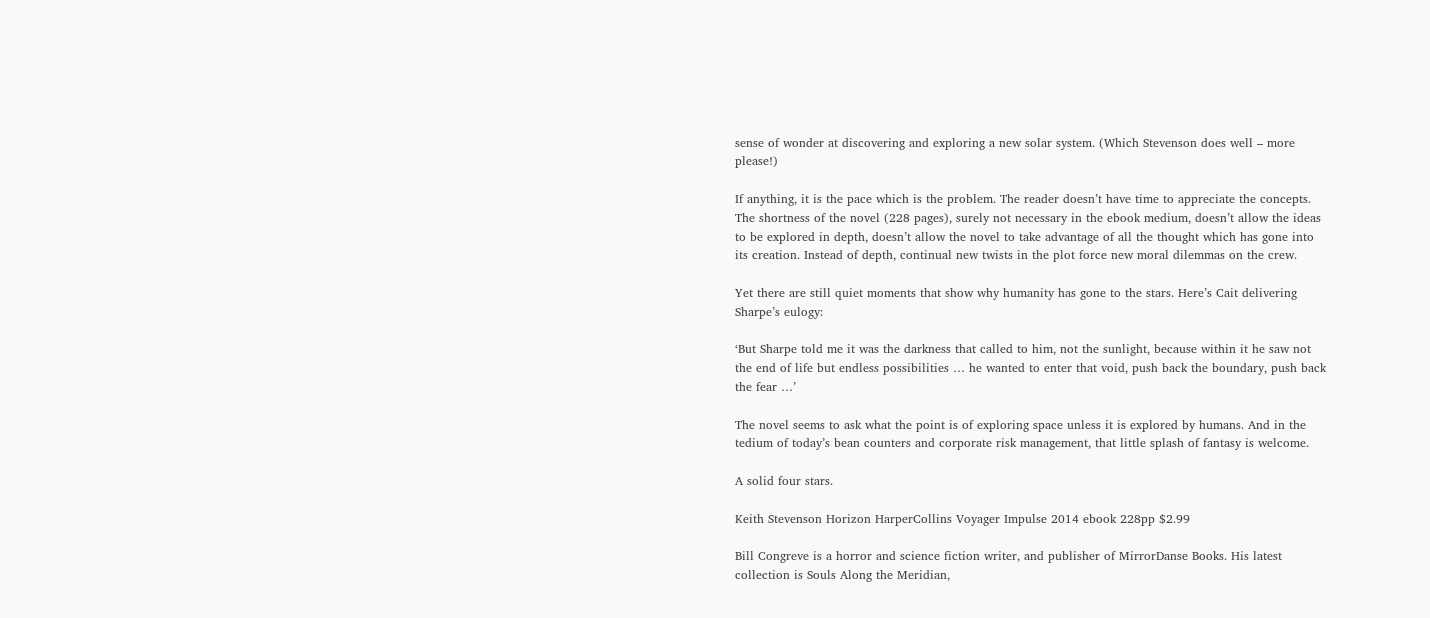sense of wonder at discovering and exploring a new solar system. (Which Stevenson does well – more please!)

If anything, it is the pace which is the problem. The reader doesn’t have time to appreciate the concepts. The shortness of the novel (228 pages), surely not necessary in the ebook medium, doesn’t allow the ideas to be explored in depth, doesn’t allow the novel to take advantage of all the thought which has gone into its creation. Instead of depth, continual new twists in the plot force new moral dilemmas on the crew.

Yet there are still quiet moments that show why humanity has gone to the stars. Here’s Cait delivering Sharpe’s eulogy:

‘But Sharpe told me it was the darkness that called to him, not the sunlight, because within it he saw not the end of life but endless possibilities … he wanted to enter that void, push back the boundary, push back the fear …’

The novel seems to ask what the point is of exploring space unless it is explored by humans. And in the tedium of today’s bean counters and corporate risk management, that little splash of fantasy is welcome.

A solid four stars.

Keith Stevenson Horizon HarperCollins Voyager Impulse 2014 ebook 228pp $2.99

Bill Congreve is a horror and science fiction writer, and publisher of MirrorDanse Books. His latest collection is Souls Along the Meridian,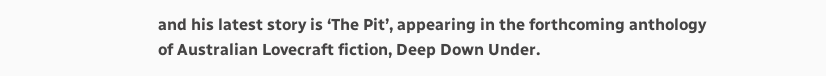and his latest story is ‘The Pit’, appearing in the forthcoming anthology of Australian Lovecraft fiction, Deep Down Under.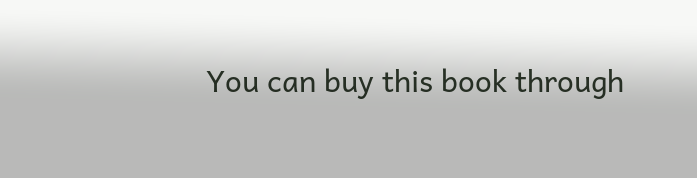You can buy this book through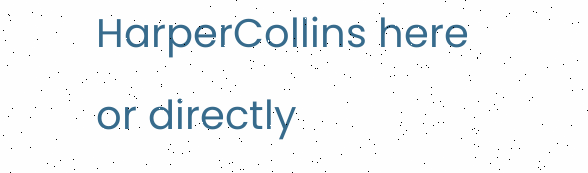HarperCollins here or directly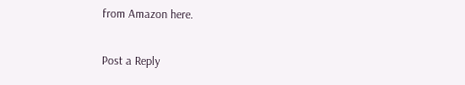from Amazon here.

Post a Reply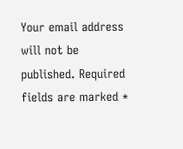Your email address will not be published. Required fields are marked *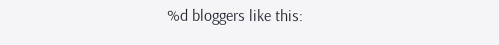%d bloggers like this: